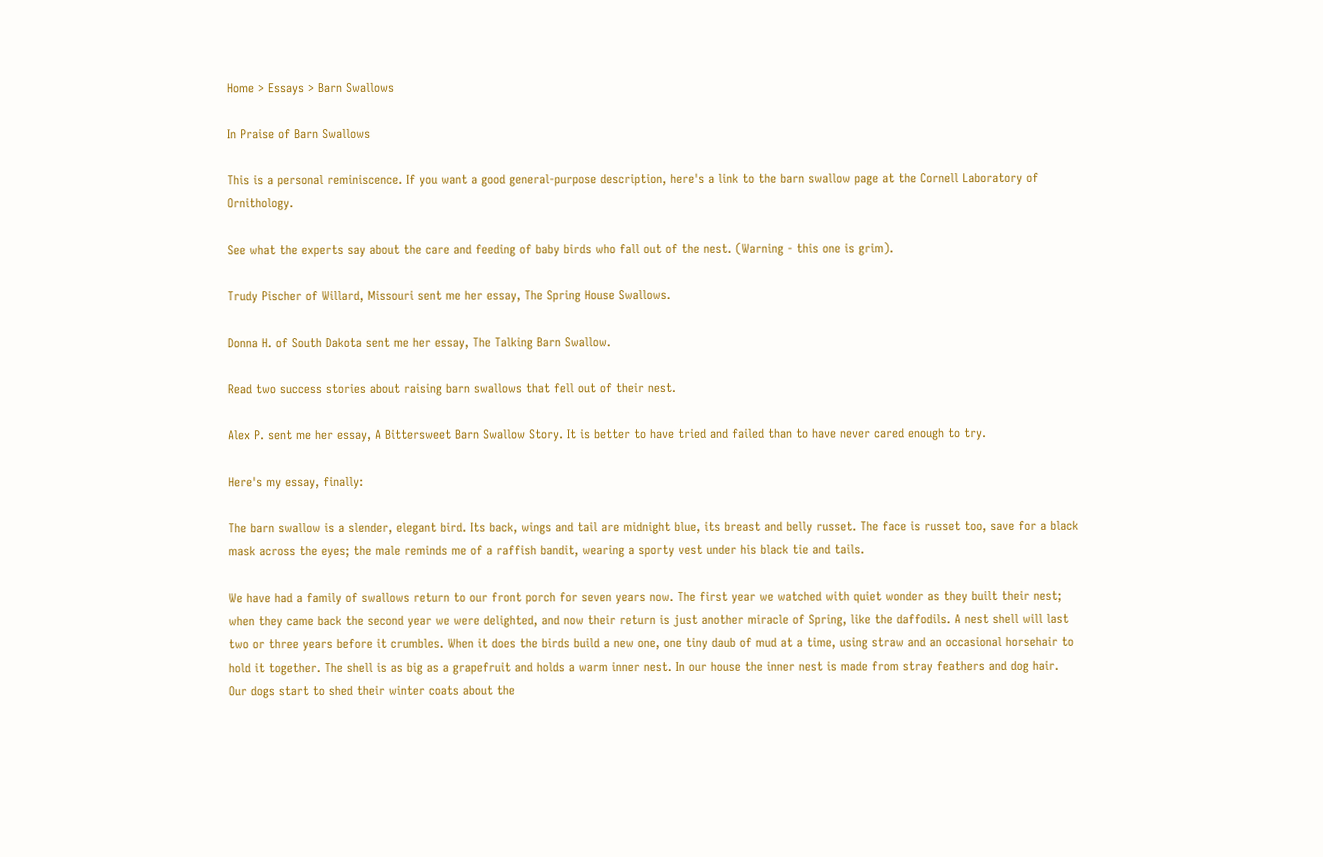Home > Essays > Barn Swallows

In Praise of Barn Swallows

This is a personal reminiscence. If you want a good general-purpose description, here's a link to the barn swallow page at the Cornell Laboratory of Ornithology.

See what the experts say about the care and feeding of baby birds who fall out of the nest. (Warning - this one is grim).

Trudy Pischer of Willard, Missouri sent me her essay, The Spring House Swallows.

Donna H. of South Dakota sent me her essay, The Talking Barn Swallow.

Read two success stories about raising barn swallows that fell out of their nest.

Alex P. sent me her essay, A Bittersweet Barn Swallow Story. It is better to have tried and failed than to have never cared enough to try.

Here's my essay, finally:

The barn swallow is a slender, elegant bird. Its back, wings and tail are midnight blue, its breast and belly russet. The face is russet too, save for a black mask across the eyes; the male reminds me of a raffish bandit, wearing a sporty vest under his black tie and tails.

We have had a family of swallows return to our front porch for seven years now. The first year we watched with quiet wonder as they built their nest; when they came back the second year we were delighted, and now their return is just another miracle of Spring, like the daffodils. A nest shell will last two or three years before it crumbles. When it does the birds build a new one, one tiny daub of mud at a time, using straw and an occasional horsehair to hold it together. The shell is as big as a grapefruit and holds a warm inner nest. In our house the inner nest is made from stray feathers and dog hair. Our dogs start to shed their winter coats about the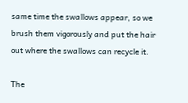same time the swallows appear, so we brush them vigorously and put the hair out where the swallows can recycle it.

The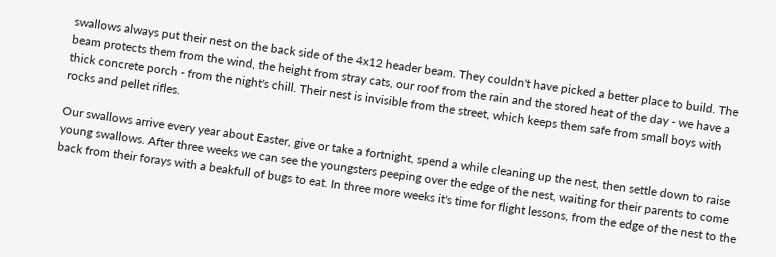swallows always put their nest on the back side of the 4x12 header beam. They couldn't have picked a better place to build. The beam protects them from the wind, the height from stray cats, our roof from the rain and the stored heat of the day - we have a thick concrete porch - from the night's chill. Their nest is invisible from the street, which keeps them safe from small boys with rocks and pellet rifles.

Our swallows arrive every year about Easter, give or take a fortnight, spend a while cleaning up the nest, then settle down to raise young swallows. After three weeks we can see the youngsters peeping over the edge of the nest, waiting for their parents to come back from their forays with a beakfull of bugs to eat. In three more weeks it's time for flight lessons, from the edge of the nest to the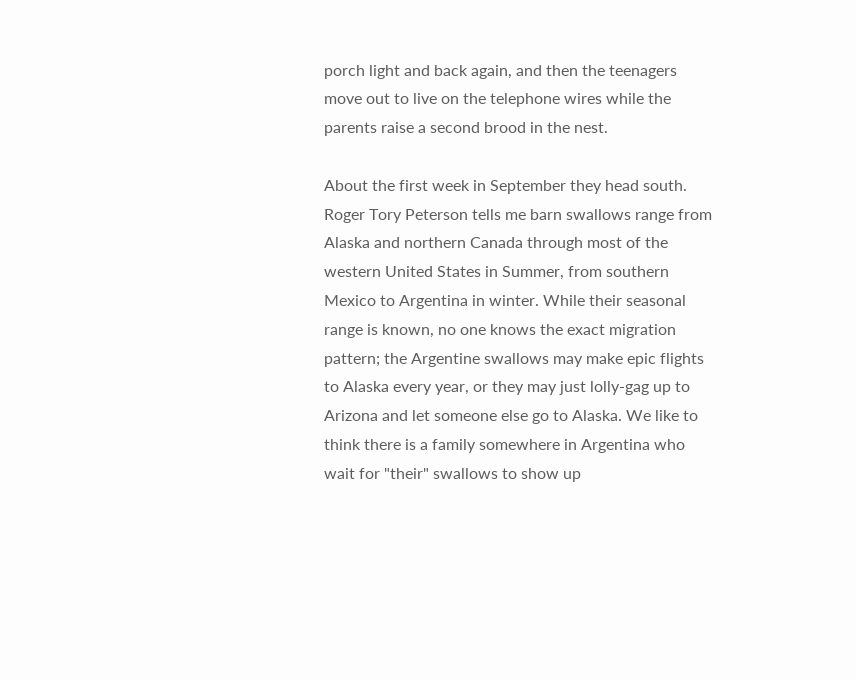porch light and back again, and then the teenagers move out to live on the telephone wires while the parents raise a second brood in the nest.

About the first week in September they head south. Roger Tory Peterson tells me barn swallows range from Alaska and northern Canada through most of the western United States in Summer, from southern Mexico to Argentina in winter. While their seasonal range is known, no one knows the exact migration pattern; the Argentine swallows may make epic flights to Alaska every year, or they may just lolly-gag up to Arizona and let someone else go to Alaska. We like to think there is a family somewhere in Argentina who wait for "their" swallows to show up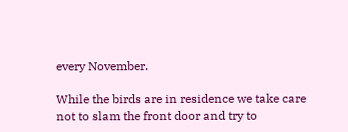every November.

While the birds are in residence we take care not to slam the front door and try to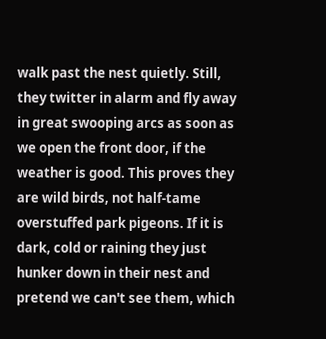walk past the nest quietly. Still, they twitter in alarm and fly away in great swooping arcs as soon as we open the front door, if the weather is good. This proves they are wild birds, not half-tame overstuffed park pigeons. If it is dark, cold or raining they just hunker down in their nest and pretend we can't see them, which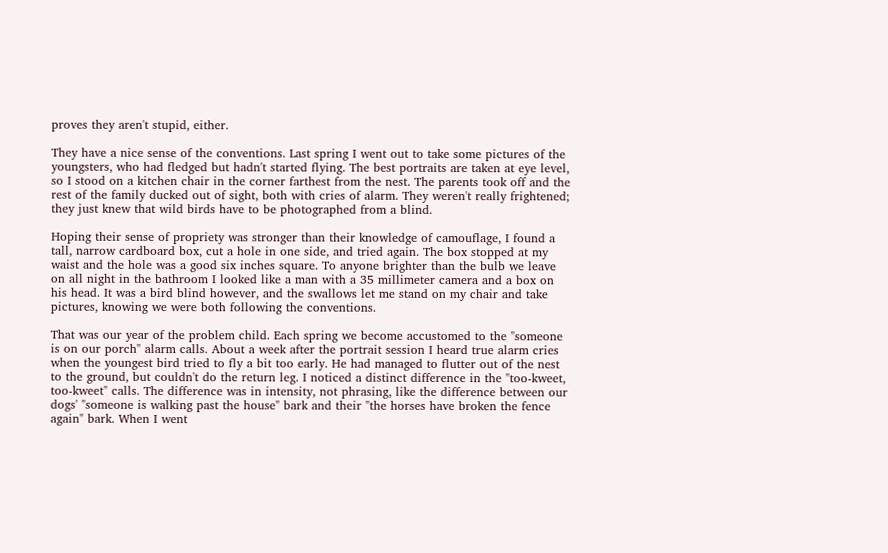proves they aren't stupid, either.

They have a nice sense of the conventions. Last spring I went out to take some pictures of the youngsters, who had fledged but hadn't started flying. The best portraits are taken at eye level, so I stood on a kitchen chair in the corner farthest from the nest. The parents took off and the rest of the family ducked out of sight, both with cries of alarm. They weren't really frightened; they just knew that wild birds have to be photographed from a blind.

Hoping their sense of propriety was stronger than their knowledge of camouflage, I found a tall, narrow cardboard box, cut a hole in one side, and tried again. The box stopped at my waist and the hole was a good six inches square. To anyone brighter than the bulb we leave on all night in the bathroom I looked like a man with a 35 millimeter camera and a box on his head. It was a bird blind however, and the swallows let me stand on my chair and take pictures, knowing we were both following the conventions.

That was our year of the problem child. Each spring we become accustomed to the "someone is on our porch" alarm calls. About a week after the portrait session I heard true alarm cries when the youngest bird tried to fly a bit too early. He had managed to flutter out of the nest to the ground, but couldn't do the return leg. I noticed a distinct difference in the "too-kweet, too-kweet" calls. The difference was in intensity, not phrasing, like the difference between our dogs' "someone is walking past the house" bark and their "the horses have broken the fence again" bark. When I went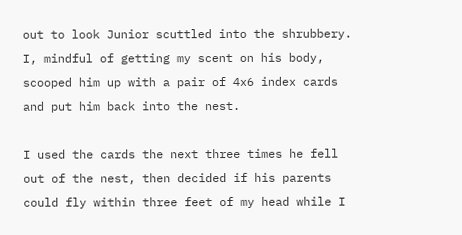out to look Junior scuttled into the shrubbery. I, mindful of getting my scent on his body, scooped him up with a pair of 4x6 index cards and put him back into the nest.

I used the cards the next three times he fell out of the nest, then decided if his parents could fly within three feet of my head while I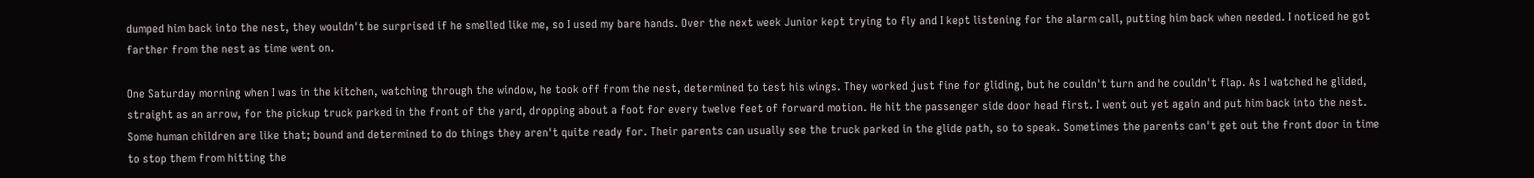dumped him back into the nest, they wouldn't be surprised if he smelled like me, so I used my bare hands. Over the next week Junior kept trying to fly and I kept listening for the alarm call, putting him back when needed. I noticed he got farther from the nest as time went on.

One Saturday morning when I was in the kitchen, watching through the window, he took off from the nest, determined to test his wings. They worked just fine for gliding, but he couldn't turn and he couldn't flap. As I watched he glided, straight as an arrow, for the pickup truck parked in the front of the yard, dropping about a foot for every twelve feet of forward motion. He hit the passenger side door head first. I went out yet again and put him back into the nest. Some human children are like that; bound and determined to do things they aren't quite ready for. Their parents can usually see the truck parked in the glide path, so to speak. Sometimes the parents can't get out the front door in time to stop them from hitting the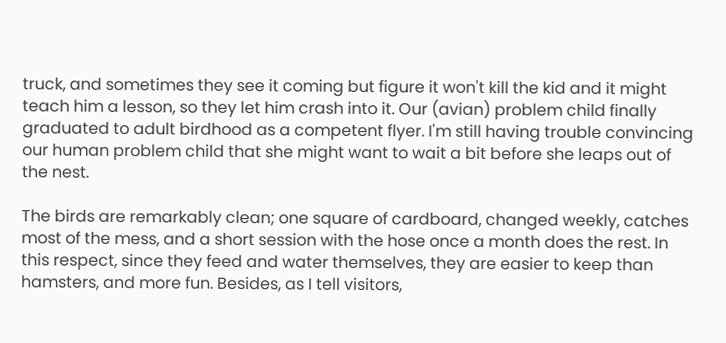truck, and sometimes they see it coming but figure it won't kill the kid and it might teach him a lesson, so they let him crash into it. Our (avian) problem child finally graduated to adult birdhood as a competent flyer. I'm still having trouble convincing our human problem child that she might want to wait a bit before she leaps out of the nest.

The birds are remarkably clean; one square of cardboard, changed weekly, catches most of the mess, and a short session with the hose once a month does the rest. In this respect, since they feed and water themselves, they are easier to keep than hamsters, and more fun. Besides, as I tell visitors,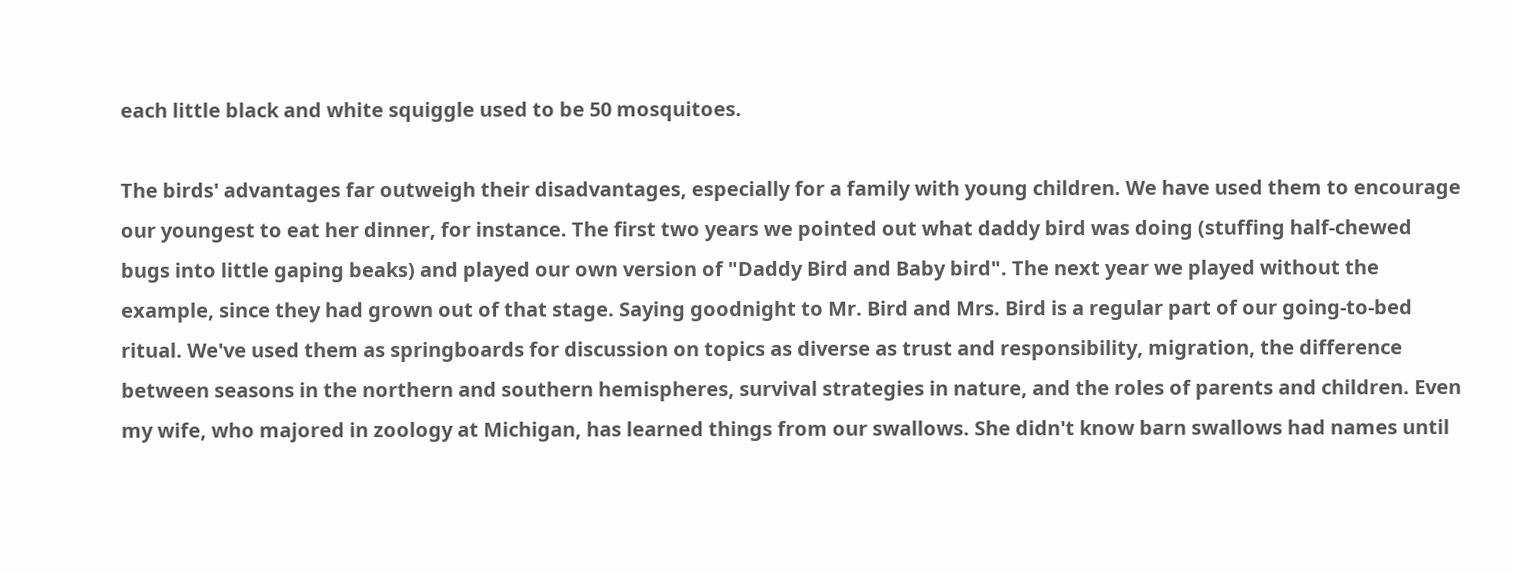each little black and white squiggle used to be 50 mosquitoes.

The birds' advantages far outweigh their disadvantages, especially for a family with young children. We have used them to encourage our youngest to eat her dinner, for instance. The first two years we pointed out what daddy bird was doing (stuffing half-chewed bugs into little gaping beaks) and played our own version of "Daddy Bird and Baby bird". The next year we played without the example, since they had grown out of that stage. Saying goodnight to Mr. Bird and Mrs. Bird is a regular part of our going-to-bed ritual. We've used them as springboards for discussion on topics as diverse as trust and responsibility, migration, the difference between seasons in the northern and southern hemispheres, survival strategies in nature, and the roles of parents and children. Even my wife, who majored in zoology at Michigan, has learned things from our swallows. She didn't know barn swallows had names until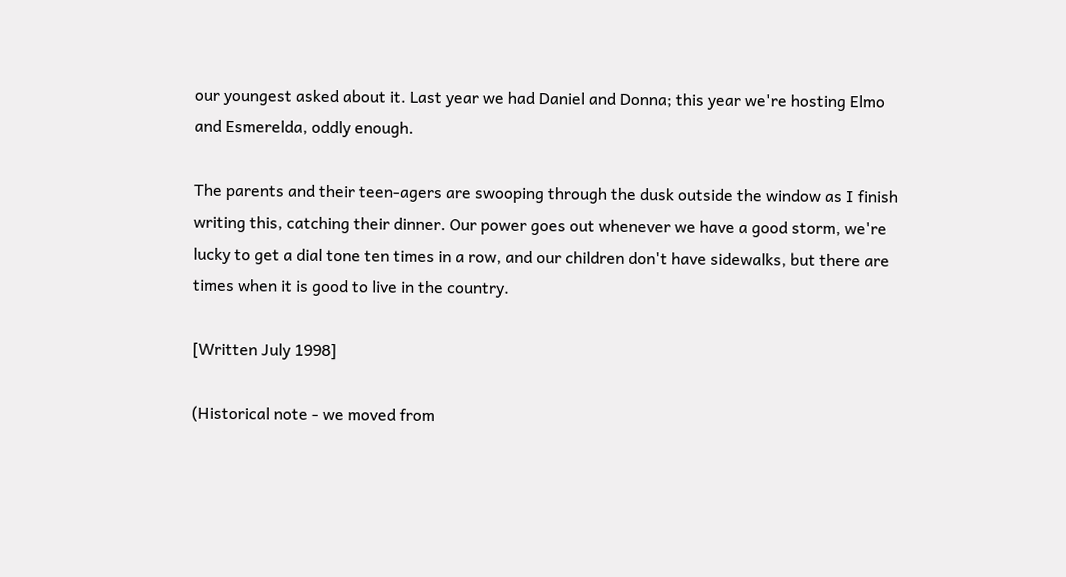our youngest asked about it. Last year we had Daniel and Donna; this year we're hosting Elmo and Esmerelda, oddly enough.

The parents and their teen-agers are swooping through the dusk outside the window as I finish writing this, catching their dinner. Our power goes out whenever we have a good storm, we're lucky to get a dial tone ten times in a row, and our children don't have sidewalks, but there are times when it is good to live in the country.

[Written July 1998]

(Historical note - we moved from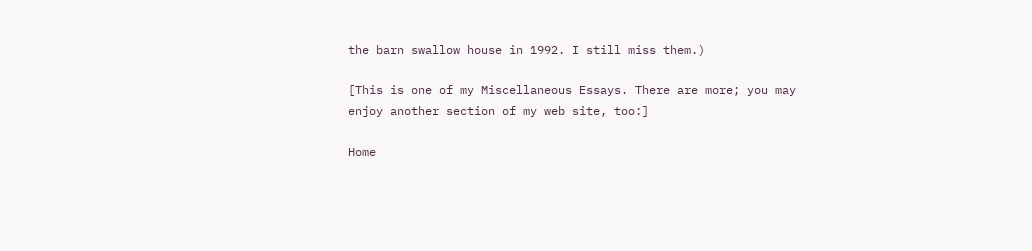the barn swallow house in 1992. I still miss them.)

[This is one of my Miscellaneous Essays. There are more; you may enjoy another section of my web site, too:]

Home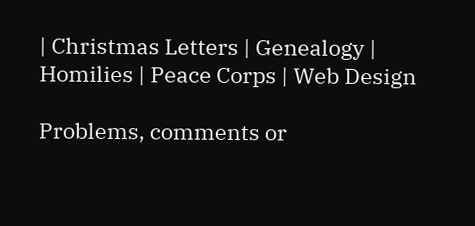| Christmas Letters | Genealogy | Homilies | Peace Corps | Web Design

Problems, comments or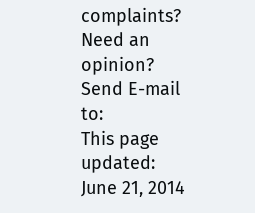complaints? Need an opinion? Send E-mail to:
This page updated: June 21, 2014